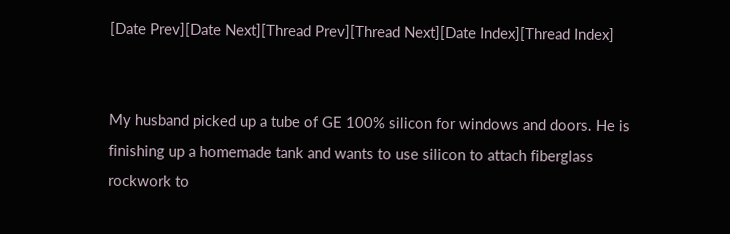[Date Prev][Date Next][Thread Prev][Thread Next][Date Index][Thread Index]


My husband picked up a tube of GE 100% silicon for windows and doors. He is
finishing up a homemade tank and wants to use silicon to attach fiberglass
rockwork to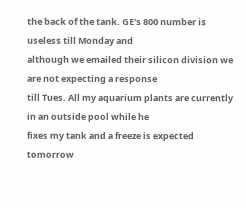the back of the tank. GE's 800 number is useless till Monday and
although we emailed their silicon division we are not expecting a response
till Tues. All my aquarium plants are currently in an outside pool while he
fixes my tank and a freeze is expected tomorrow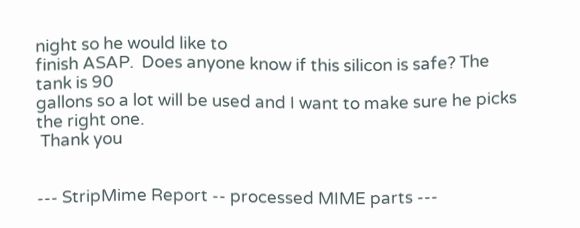night so he would like to
finish ASAP.  Does anyone know if this silicon is safe? The tank is 90
gallons so a lot will be used and I want to make sure he picks the right one.
 Thank you


--- StripMime Report -- processed MIME parts ---